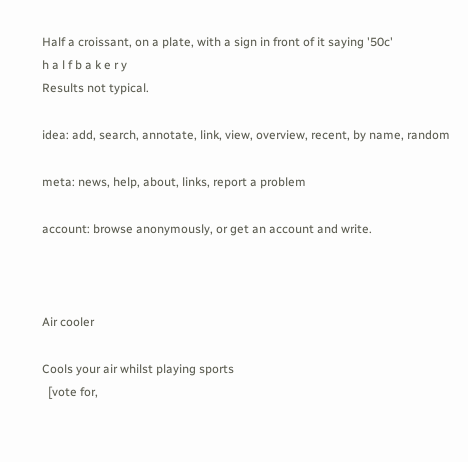Half a croissant, on a plate, with a sign in front of it saying '50c'
h a l f b a k e r y
Results not typical.

idea: add, search, annotate, link, view, overview, recent, by name, random

meta: news, help, about, links, report a problem

account: browse anonymously, or get an account and write.



Air cooler

Cools your air whilst playing sports
  [vote for,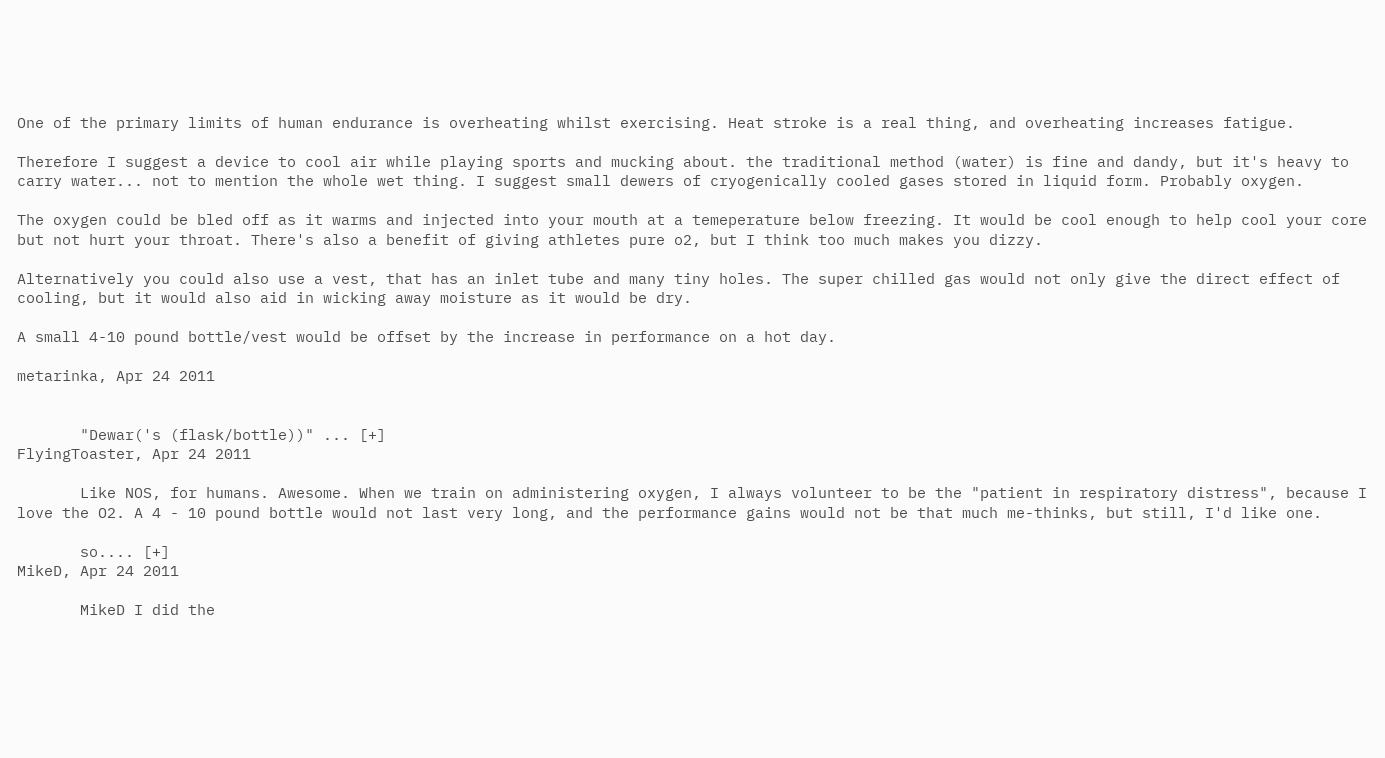One of the primary limits of human endurance is overheating whilst exercising. Heat stroke is a real thing, and overheating increases fatigue.

Therefore I suggest a device to cool air while playing sports and mucking about. the traditional method (water) is fine and dandy, but it's heavy to carry water... not to mention the whole wet thing. I suggest small dewers of cryogenically cooled gases stored in liquid form. Probably oxygen.

The oxygen could be bled off as it warms and injected into your mouth at a temeperature below freezing. It would be cool enough to help cool your core but not hurt your throat. There's also a benefit of giving athletes pure o2, but I think too much makes you dizzy.

Alternatively you could also use a vest, that has an inlet tube and many tiny holes. The super chilled gas would not only give the direct effect of cooling, but it would also aid in wicking away moisture as it would be dry.

A small 4-10 pound bottle/vest would be offset by the increase in performance on a hot day.

metarinka, Apr 24 2011


       "Dewar('s (flask/bottle))" ... [+]
FlyingToaster, Apr 24 2011

       Like NOS, for humans. Awesome. When we train on administering oxygen, I always volunteer to be the "patient in respiratory distress", because I love the O2. A 4 - 10 pound bottle would not last very long, and the performance gains would not be that much me-thinks, but still, I'd like one.

       so.... [+]
MikeD, Apr 24 2011

       MikeD I did the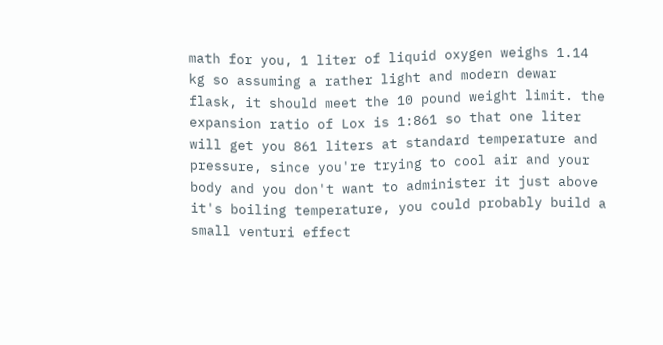math for you, 1 liter of liquid oxygen weighs 1.14 kg so assuming a rather light and modern dewar flask, it should meet the 10 pound weight limit. the expansion ratio of Lox is 1:861 so that one liter will get you 861 liters at standard temperature and pressure, since you're trying to cool air and your body and you don't want to administer it just above it's boiling temperature, you could probably build a small venturi effect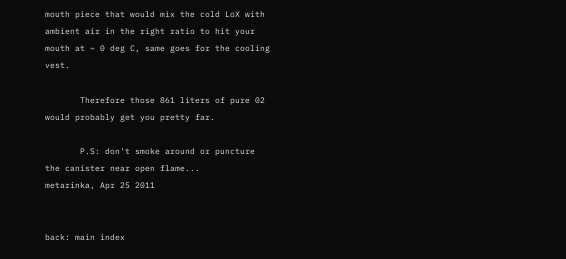mouth piece that would mix the cold LoX with ambient air in the right ratio to hit your mouth at ~ 0 deg C, same goes for the cooling vest.

       Therefore those 861 liters of pure 02 would probably get you pretty far.

       P.S: don't smoke around or puncture the canister near open flame...
metarinka, Apr 25 2011


back: main index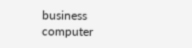business  computer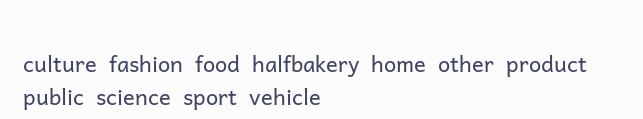culture  fashion  food  halfbakery  home  other  product  public  science  sport  vehicle